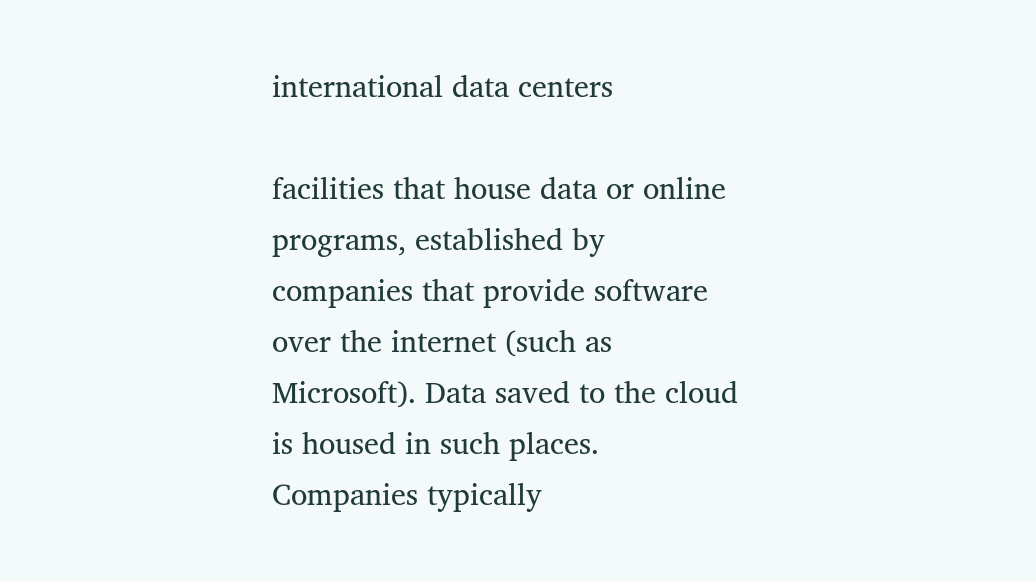international data centers

facilities that house data or online programs, established by companies that provide software over the internet (such as Microsoft). Data saved to the cloud is housed in such places. Companies typically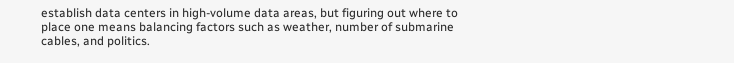establish data centers in high-volume data areas, but figuring out where to place one means balancing factors such as weather, number of submarine cables, and politics.